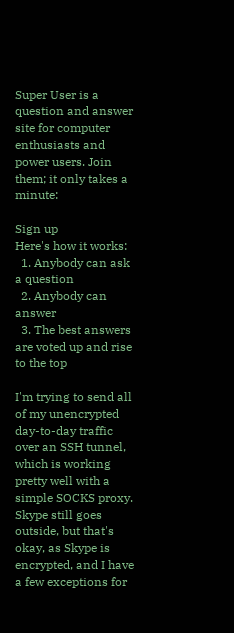Super User is a question and answer site for computer enthusiasts and power users. Join them; it only takes a minute:

Sign up
Here's how it works:
  1. Anybody can ask a question
  2. Anybody can answer
  3. The best answers are voted up and rise to the top

I'm trying to send all of my unencrypted day-to-day traffic over an SSH tunnel, which is working pretty well with a simple SOCKS proxy. Skype still goes outside, but that's okay, as Skype is encrypted, and I have a few exceptions for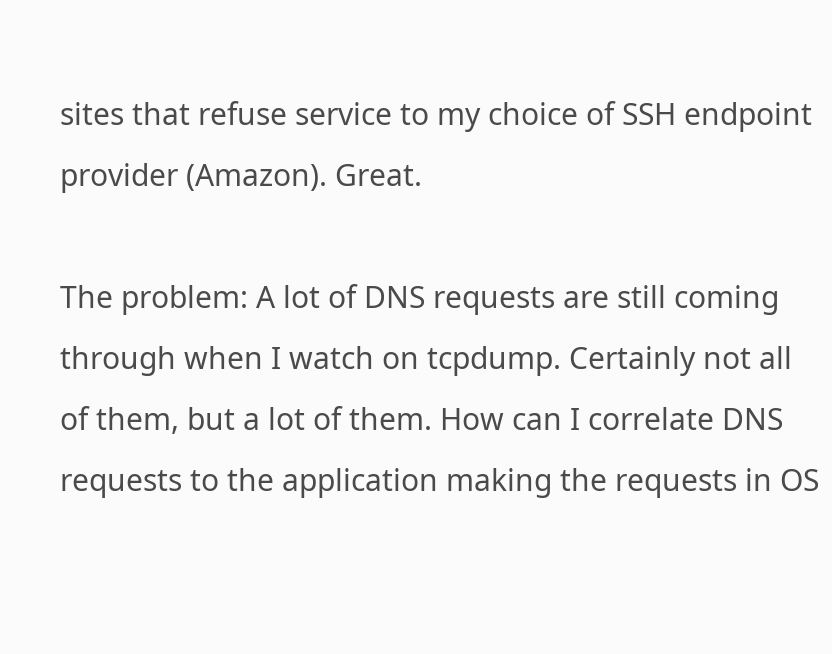sites that refuse service to my choice of SSH endpoint provider (Amazon). Great.

The problem: A lot of DNS requests are still coming through when I watch on tcpdump. Certainly not all of them, but a lot of them. How can I correlate DNS requests to the application making the requests in OS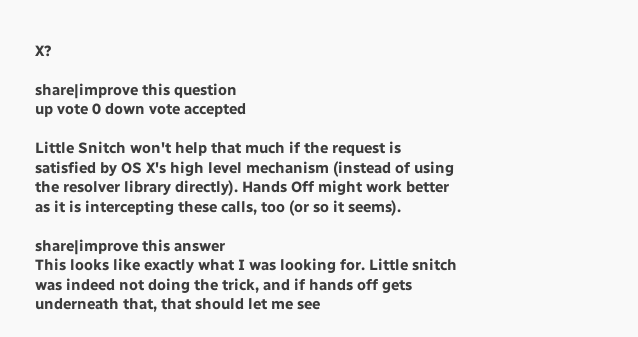X?

share|improve this question
up vote 0 down vote accepted

Little Snitch won't help that much if the request is satisfied by OS X's high level mechanism (instead of using the resolver library directly). Hands Off might work better as it is intercepting these calls, too (or so it seems).

share|improve this answer
This looks like exactly what I was looking for. Little snitch was indeed not doing the trick, and if hands off gets underneath that, that should let me see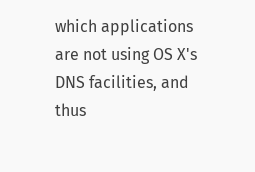which applications are not using OS X's DNS facilities, and thus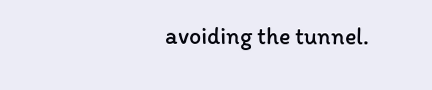avoiding the tunnel.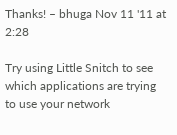Thanks! – bhuga Nov 11 '11 at 2:28

Try using Little Snitch to see which applications are trying to use your network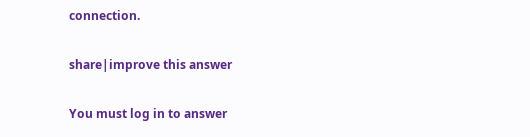connection.

share|improve this answer

You must log in to answer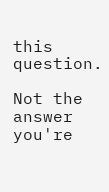this question.

Not the answer you're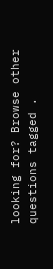looking for? Browse other questions tagged .